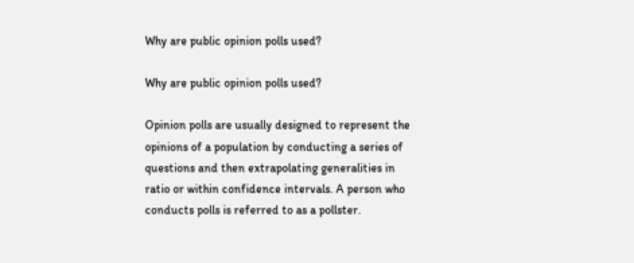Why are public opinion polls used?

Why are public opinion polls used?

Opinion polls are usually designed to represent the opinions of a population by conducting a series of questions and then extrapolating generalities in ratio or within confidence intervals. A person who conducts polls is referred to as a pollster.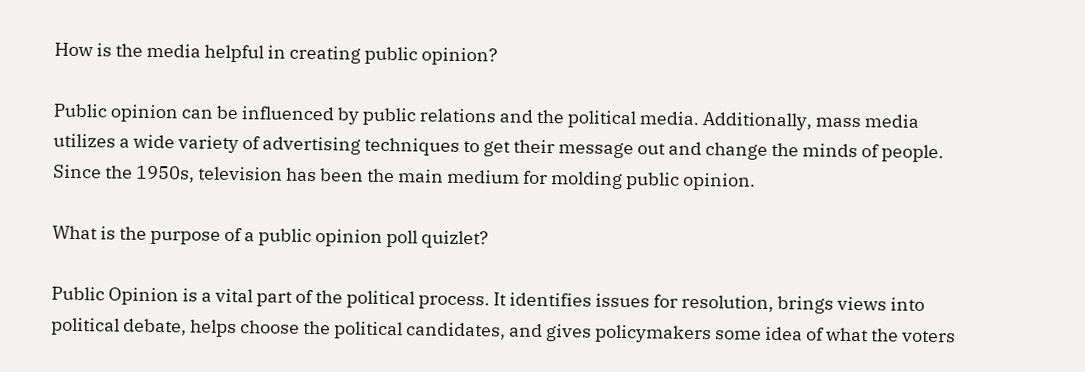How is the media helpful in creating public opinion?

Public opinion can be influenced by public relations and the political media. Additionally, mass media utilizes a wide variety of advertising techniques to get their message out and change the minds of people. Since the 1950s, television has been the main medium for molding public opinion.

What is the purpose of a public opinion poll quizlet?

Public Opinion is a vital part of the political process. It identifies issues for resolution, brings views into political debate, helps choose the political candidates, and gives policymakers some idea of what the voters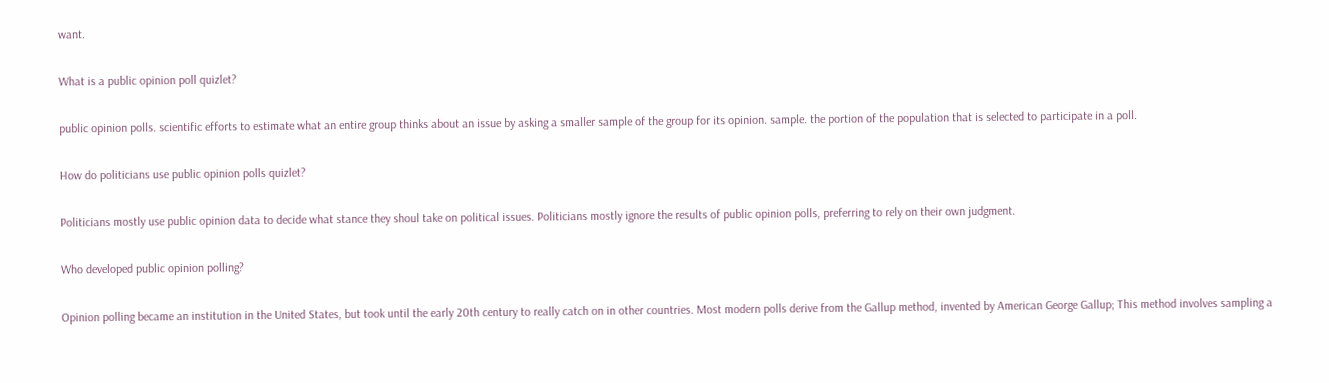want.

What is a public opinion poll quizlet?

public opinion polls. scientific efforts to estimate what an entire group thinks about an issue by asking a smaller sample of the group for its opinion. sample. the portion of the population that is selected to participate in a poll.

How do politicians use public opinion polls quizlet?

Politicians mostly use public opinion data to decide what stance they shoul take on political issues. Politicians mostly ignore the results of public opinion polls, preferring to rely on their own judgment.

Who developed public opinion polling?

Opinion polling became an institution in the United States, but took until the early 20th century to really catch on in other countries. Most modern polls derive from the Gallup method, invented by American George Gallup; This method involves sampling a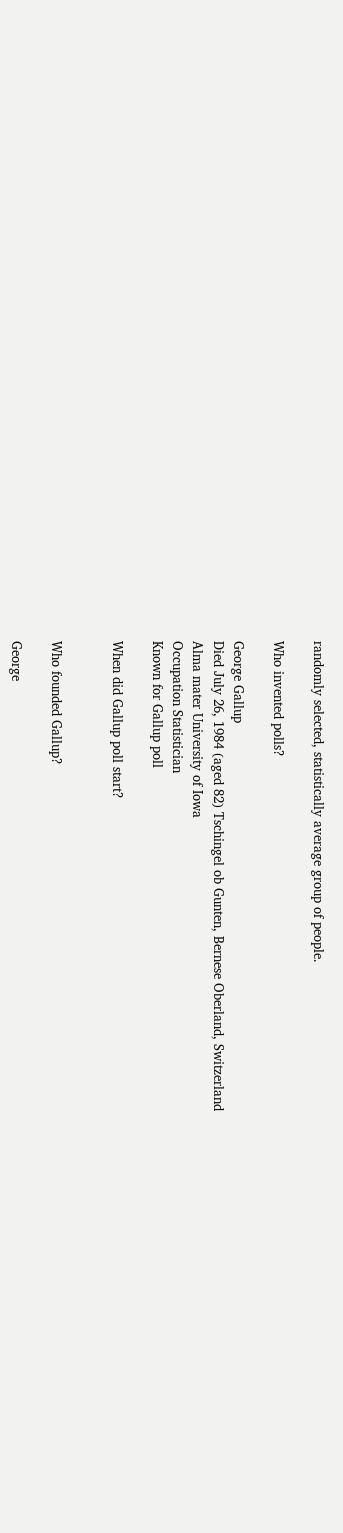randomly selected, statistically average group of people.

Who invented polls?

George Gallup
Died July 26, 1984 (aged 82) Tschingel ob Gunten, Bernese Oberland, Switzerland
Alma mater University of Iowa
Occupation Statistician
Known for Gallup poll

When did Gallup poll start?


Who founded Gallup?

George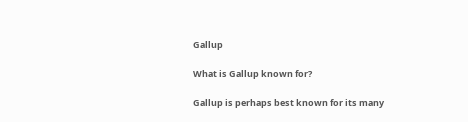Gallup

What is Gallup known for?

Gallup is perhaps best known for its many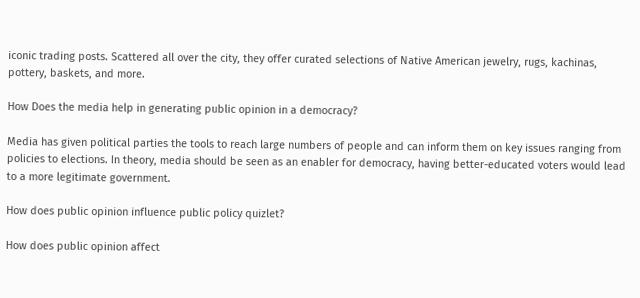iconic trading posts. Scattered all over the city, they offer curated selections of Native American jewelry, rugs, kachinas, pottery, baskets, and more.

How Does the media help in generating public opinion in a democracy?

Media has given political parties the tools to reach large numbers of people and can inform them on key issues ranging from policies to elections. In theory, media should be seen as an enabler for democracy, having better-educated voters would lead to a more legitimate government.

How does public opinion influence public policy quizlet?

How does public opinion affect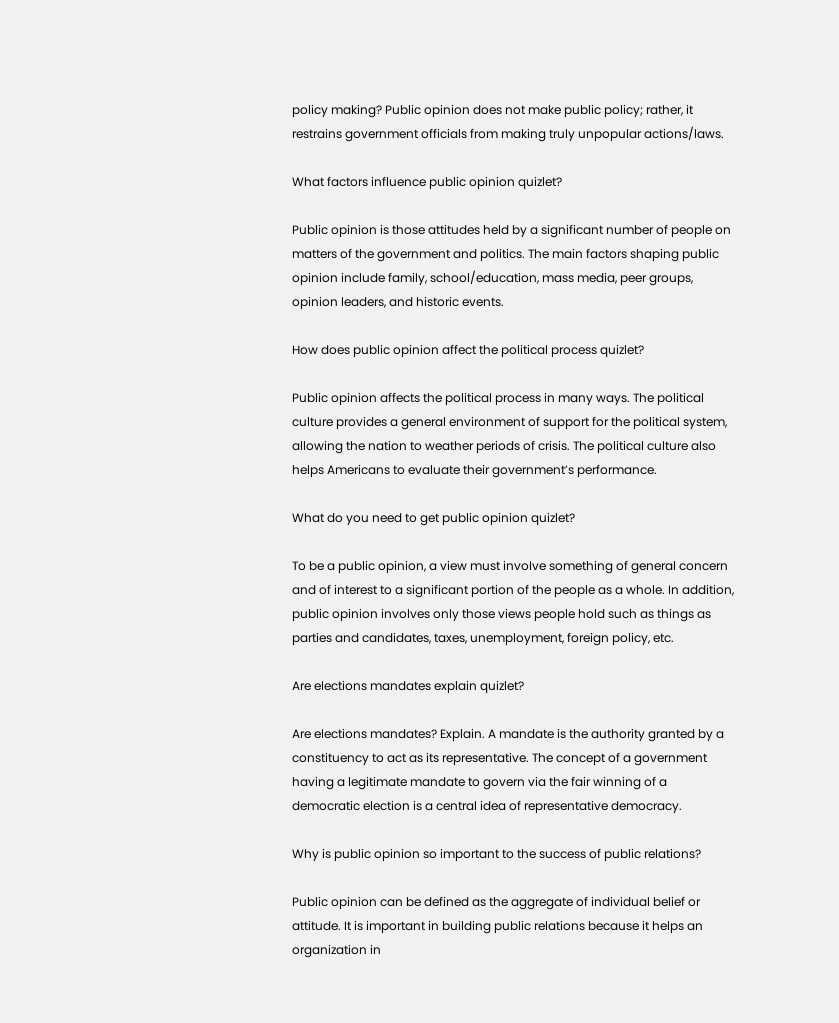policy making? Public opinion does not make public policy; rather, it restrains government officials from making truly unpopular actions/laws.

What factors influence public opinion quizlet?

Public opinion is those attitudes held by a significant number of people on matters of the government and politics. The main factors shaping public opinion include family, school/education, mass media, peer groups, opinion leaders, and historic events.

How does public opinion affect the political process quizlet?

Public opinion affects the political process in many ways. The political culture provides a general environment of support for the political system, allowing the nation to weather periods of crisis. The political culture also helps Americans to evaluate their government’s performance.

What do you need to get public opinion quizlet?

To be a public opinion, a view must involve something of general concern and of interest to a significant portion of the people as a whole. In addition, public opinion involves only those views people hold such as things as parties and candidates, taxes, unemployment, foreign policy, etc.

Are elections mandates explain quizlet?

Are elections mandates? Explain. A mandate is the authority granted by a constituency to act as its representative. The concept of a government having a legitimate mandate to govern via the fair winning of a democratic election is a central idea of representative democracy.

Why is public opinion so important to the success of public relations?

Public opinion can be defined as the aggregate of individual belief or attitude. It is important in building public relations because it helps an organization in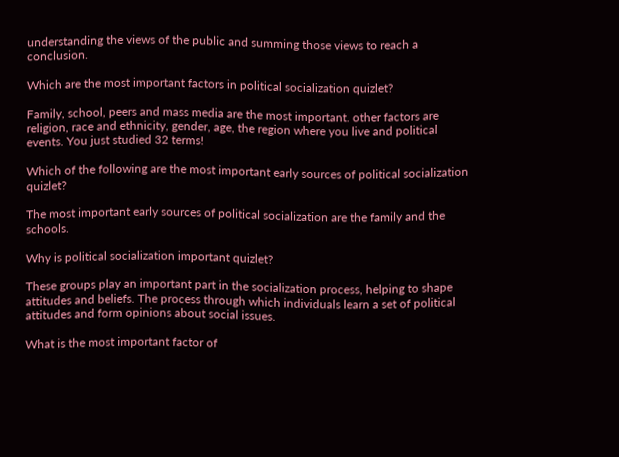understanding the views of the public and summing those views to reach a conclusion.

Which are the most important factors in political socialization quizlet?

Family, school, peers and mass media are the most important. other factors are religion, race and ethnicity, gender, age, the region where you live and political events. You just studied 32 terms!

Which of the following are the most important early sources of political socialization quizlet?

The most important early sources of political socialization are the family and the schools.

Why is political socialization important quizlet?

These groups play an important part in the socialization process, helping to shape attitudes and beliefs. The process through which individuals learn a set of political attitudes and form opinions about social issues.

What is the most important factor of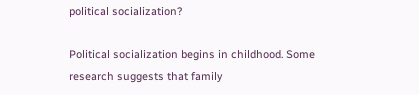political socialization?

Political socialization begins in childhood. Some research suggests that family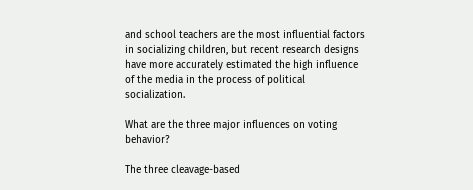and school teachers are the most influential factors in socializing children, but recent research designs have more accurately estimated the high influence of the media in the process of political socialization.

What are the three major influences on voting behavior?

The three cleavage-based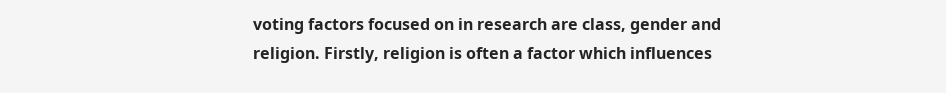voting factors focused on in research are class, gender and religion. Firstly, religion is often a factor which influences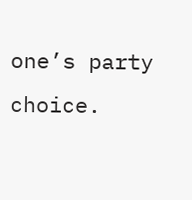one’s party choice.